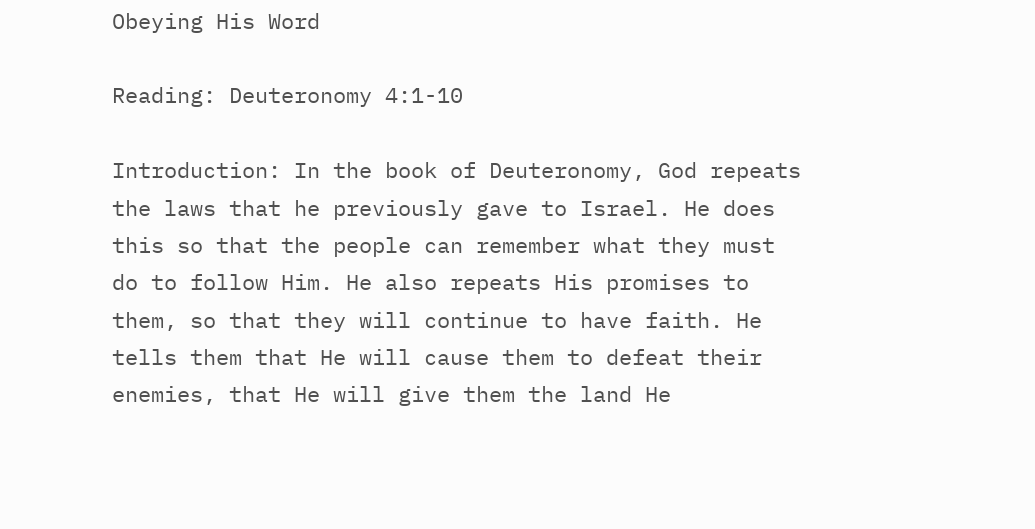Obeying His Word

Reading: Deuteronomy 4:1-10

Introduction: In the book of Deuteronomy, God repeats the laws that he previously gave to Israel. He does this so that the people can remember what they must do to follow Him. He also repeats His promises to them, so that they will continue to have faith. He tells them that He will cause them to defeat their enemies, that He will give them the land He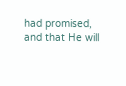had promised, and that He will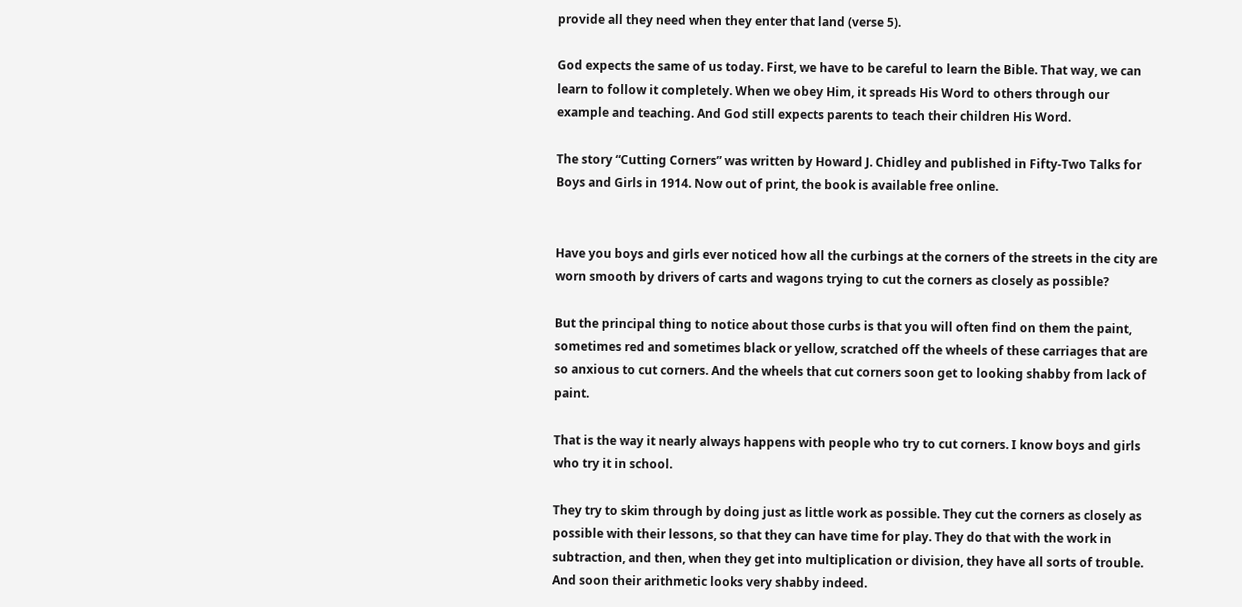provide all they need when they enter that land (verse 5).

God expects the same of us today. First, we have to be careful to learn the Bible. That way, we can learn to follow it completely. When we obey Him, it spreads His Word to others through our example and teaching. And God still expects parents to teach their children His Word.

The story “Cutting Corners” was written by Howard J. Chidley and published in Fifty-Two Talks for Boys and Girls in 1914. Now out of print, the book is available free online.


Have you boys and girls ever noticed how all the curbings at the corners of the streets in the city are worn smooth by drivers of carts and wagons trying to cut the corners as closely as possible?

But the principal thing to notice about those curbs is that you will often find on them the paint, sometimes red and sometimes black or yellow, scratched off the wheels of these carriages that are so anxious to cut corners. And the wheels that cut corners soon get to looking shabby from lack of paint.

That is the way it nearly always happens with people who try to cut corners. I know boys and girls who try it in school.

They try to skim through by doing just as little work as possible. They cut the corners as closely as possible with their lessons, so that they can have time for play. They do that with the work in subtraction, and then, when they get into multiplication or division, they have all sorts of trouble. And soon their arithmetic looks very shabby indeed.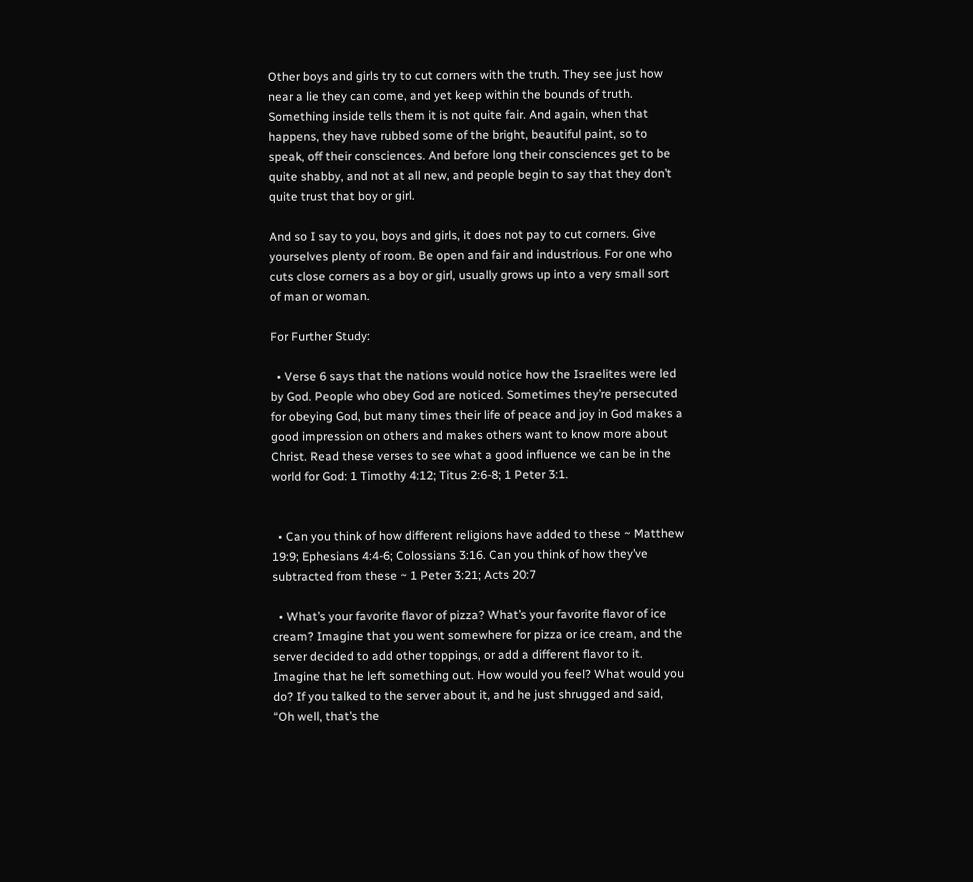Other boys and girls try to cut corners with the truth. They see just how near a lie they can come, and yet keep within the bounds of truth. Something inside tells them it is not quite fair. And again, when that happens, they have rubbed some of the bright, beautiful paint, so to speak, off their consciences. And before long their consciences get to be quite shabby, and not at all new, and people begin to say that they don’t quite trust that boy or girl.

And so I say to you, boys and girls, it does not pay to cut corners. Give yourselves plenty of room. Be open and fair and industrious. For one who cuts close corners as a boy or girl, usually grows up into a very small sort of man or woman.

For Further Study:

  • Verse 6 says that the nations would notice how the Israelites were led by God. People who obey God are noticed. Sometimes they’re persecuted for obeying God, but many times their life of peace and joy in God makes a good impression on others and makes others want to know more about Christ. Read these verses to see what a good influence we can be in the world for God: 1 Timothy 4:12; Titus 2:6-8; 1 Peter 3:1.


  • Can you think of how different religions have added to these ~ Matthew 19:9; Ephesians 4:4-6; Colossians 3:16. Can you think of how they’ve subtracted from these ~ 1 Peter 3:21; Acts 20:7

  • What’s your favorite flavor of pizza? What’s your favorite flavor of ice cream? Imagine that you went somewhere for pizza or ice cream, and the server decided to add other toppings, or add a different flavor to it. Imagine that he left something out. How would you feel? What would you do? If you talked to the server about it, and he just shrugged and said, “Oh well, that’s the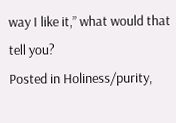way I like it,” what would that tell you?
Posted in Holiness/purity,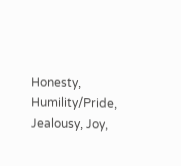Honesty, Humility/Pride, Jealousy, Joy,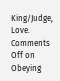King/Judge, Love. Comments Off on Obeying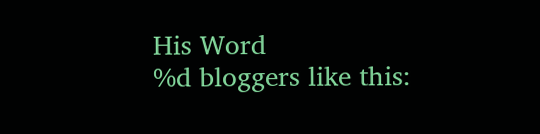His Word
%d bloggers like this: